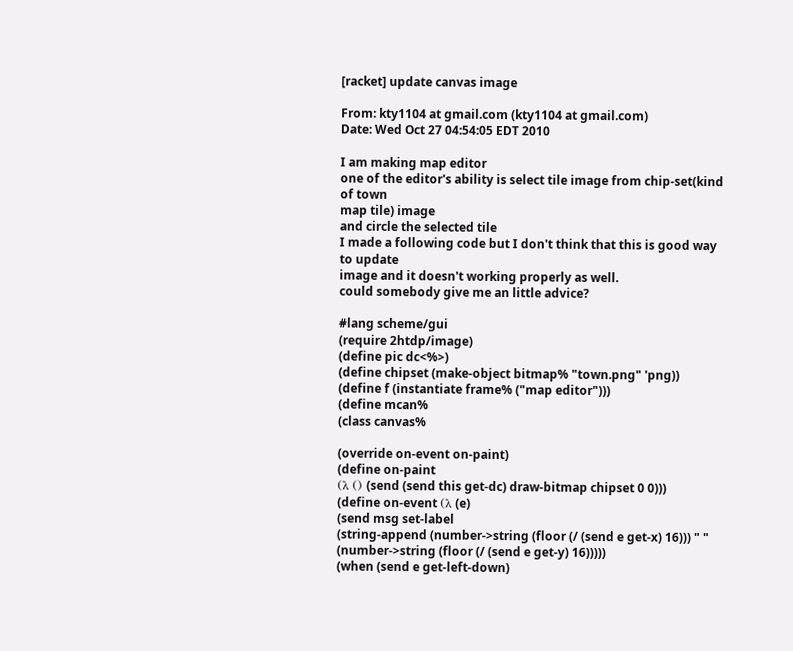[racket] update canvas image

From: kty1104 at gmail.com (kty1104 at gmail.com)
Date: Wed Oct 27 04:54:05 EDT 2010

I am making map editor
one of the editor's ability is select tile image from chip-set(kind of town
map tile) image
and circle the selected tile
I made a following code but I don't think that this is good way to update
image and it doesn't working properly as well.
could somebody give me an little advice?

#lang scheme/gui
(require 2htdp/image)
(define pic dc<%>)
(define chipset (make-object bitmap% "town.png" 'png))
(define f (instantiate frame% ("map editor")))
(define mcan%
(class canvas%

(override on-event on-paint)
(define on-paint
(λ () (send (send this get-dc) draw-bitmap chipset 0 0)))
(define on-event (λ (e)
(send msg set-label
(string-append (number->string (floor (/ (send e get-x) 16))) " "
(number->string (floor (/ (send e get-y) 16)))))
(when (send e get-left-down)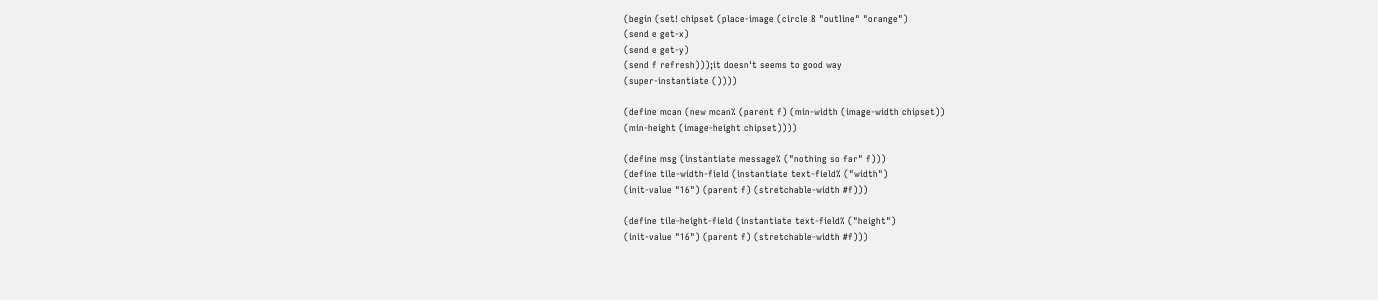(begin (set! chipset (place-image (circle 8 "outline" "orange")
(send e get-x)
(send e get-y)
(send f refresh)));it doesn't seems to good way
(super-instantiate ())))

(define mcan (new mcan% (parent f) (min-width (image-width chipset))
(min-height (image-height chipset))))

(define msg (instantiate message% ("nothing so far" f)))
(define tile-width-field (instantiate text-field% ("width")
(init-value "16") (parent f) (stretchable-width #f)))

(define tile-height-field (instantiate text-field% ("height")
(init-value "16") (parent f) (stretchable-width #f)))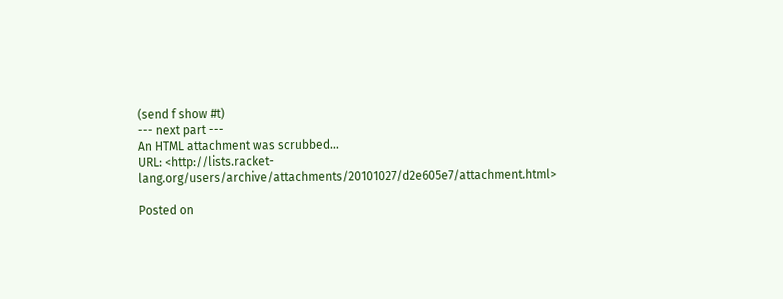(send f show #t)
--- next part ---
An HTML attachment was scrubbed...
URL: <http://lists.racket-lang.org/users/archive/attachments/20101027/d2e605e7/attachment.html>

Posted on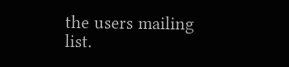the users mailing list.